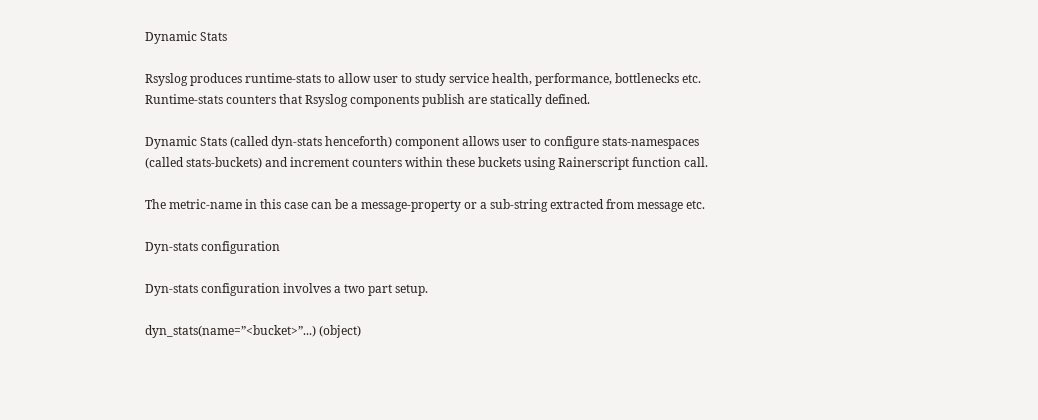Dynamic Stats

Rsyslog produces runtime-stats to allow user to study service health, performance, bottlenecks etc. Runtime-stats counters that Rsyslog components publish are statically defined.

Dynamic Stats (called dyn-stats henceforth) component allows user to configure stats-namespaces (called stats-buckets) and increment counters within these buckets using Rainerscript function call.

The metric-name in this case can be a message-property or a sub-string extracted from message etc.

Dyn-stats configuration

Dyn-stats configuration involves a two part setup.

dyn_stats(name=”<bucket>”...) (object)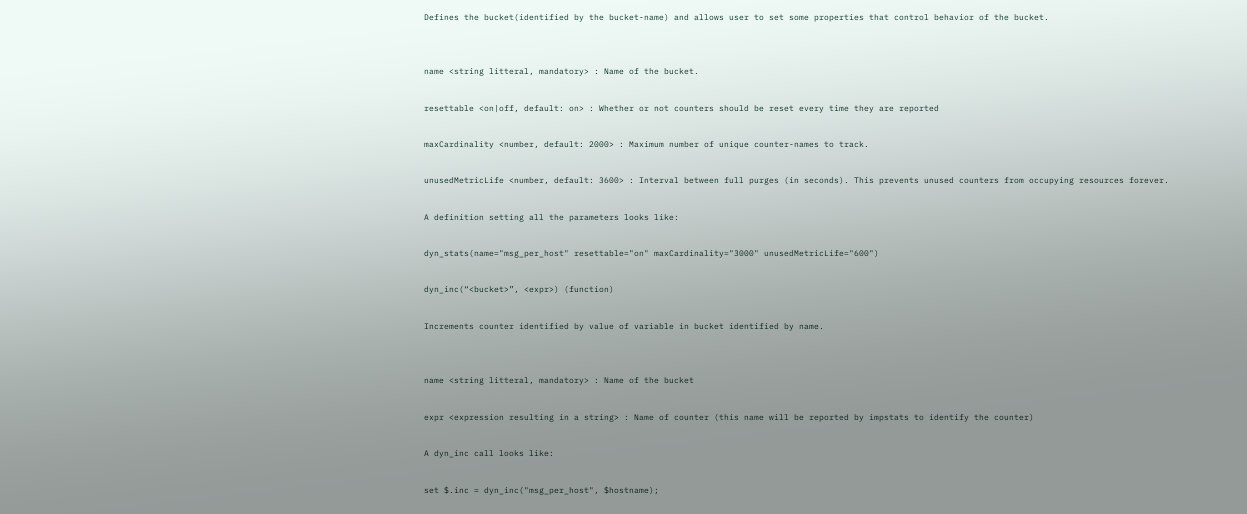Defines the bucket(identified by the bucket-name) and allows user to set some properties that control behavior of the bucket.


name <string litteral, mandatory> : Name of the bucket.

resettable <on|off, default: on> : Whether or not counters should be reset every time they are reported

maxCardinality <number, default: 2000> : Maximum number of unique counter-names to track.

unusedMetricLife <number, default: 3600> : Interval between full purges (in seconds). This prevents unused counters from occupying resources forever.

A definition setting all the parameters looks like:

dyn_stats(name="msg_per_host" resettable="on" maxCardinality="3000" unusedMetricLife="600")

dyn_inc(“<bucket>”, <expr>) (function)

Increments counter identified by value of variable in bucket identified by name.


name <string litteral, mandatory> : Name of the bucket

expr <expression resulting in a string> : Name of counter (this name will be reported by impstats to identify the counter)

A dyn_inc call looks like:

set $.inc = dyn_inc("msg_per_host", $hostname);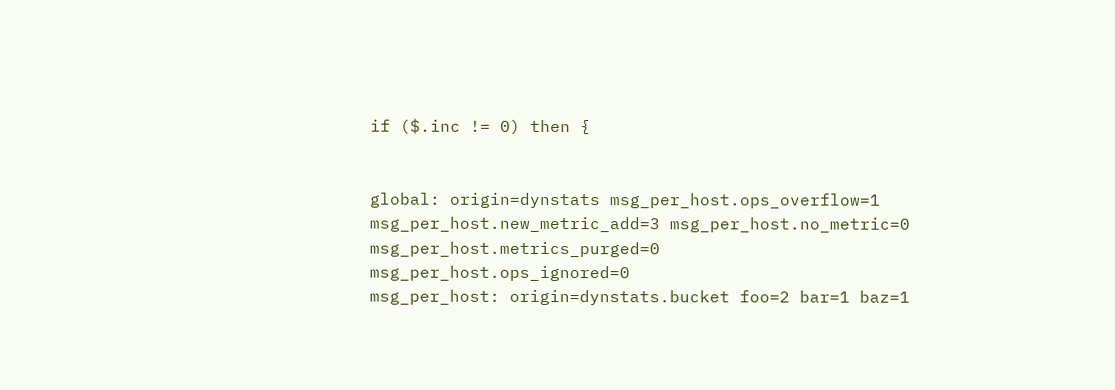if ($.inc != 0) then {


global: origin=dynstats msg_per_host.ops_overflow=1 msg_per_host.new_metric_add=3 msg_per_host.no_metric=0 msg_per_host.metrics_purged=0 msg_per_host.ops_ignored=0
msg_per_host: origin=dynstats.bucket foo=2 bar=1 baz=1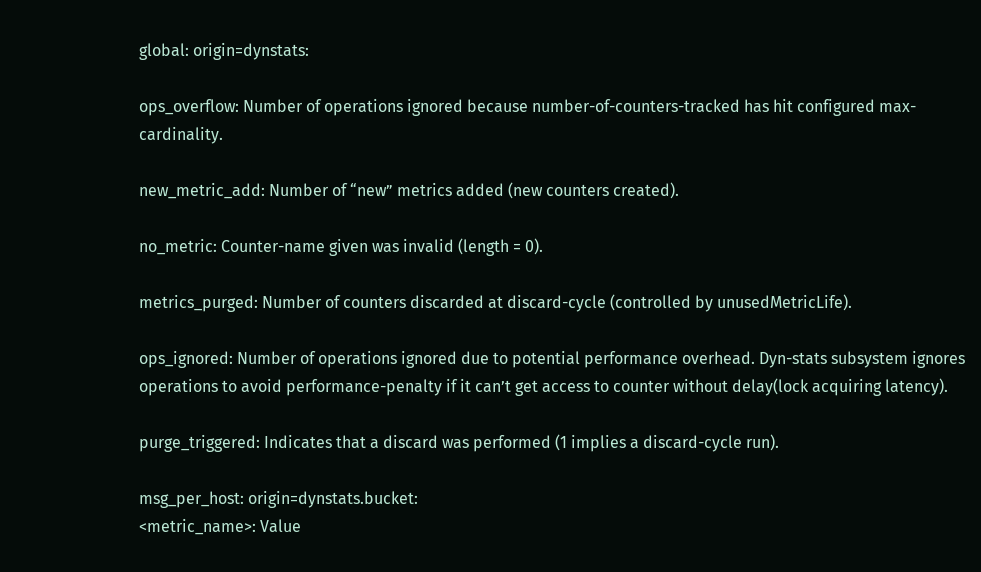global: origin=dynstats:

ops_overflow: Number of operations ignored because number-of-counters-tracked has hit configured max-cardinality.

new_metric_add: Number of “new” metrics added (new counters created).

no_metric: Counter-name given was invalid (length = 0).

metrics_purged: Number of counters discarded at discard-cycle (controlled by unusedMetricLife).

ops_ignored: Number of operations ignored due to potential performance overhead. Dyn-stats subsystem ignores operations to avoid performance-penalty if it can’t get access to counter without delay(lock acquiring latency).

purge_triggered: Indicates that a discard was performed (1 implies a discard-cycle run).

msg_per_host: origin=dynstats.bucket:
<metric_name>: Value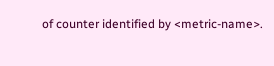of counter identified by <metric-name>.